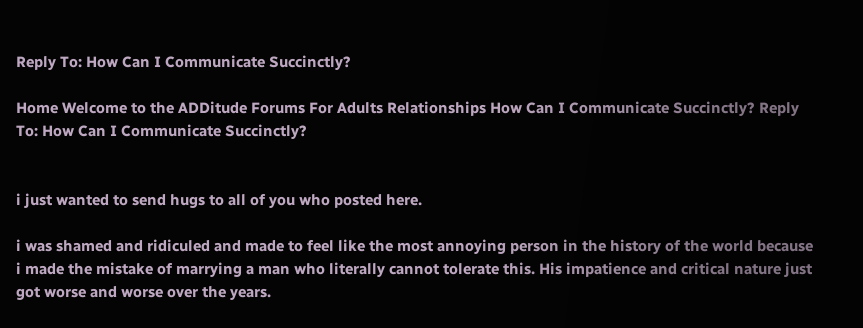Reply To: How Can I Communicate Succinctly?

Home Welcome to the ADDitude Forums For Adults Relationships How Can I Communicate Succinctly? Reply To: How Can I Communicate Succinctly?


i just wanted to send hugs to all of you who posted here.

i was shamed and ridiculed and made to feel like the most annoying person in the history of the world because i made the mistake of marrying a man who literally cannot tolerate this. His impatience and critical nature just got worse and worse over the years.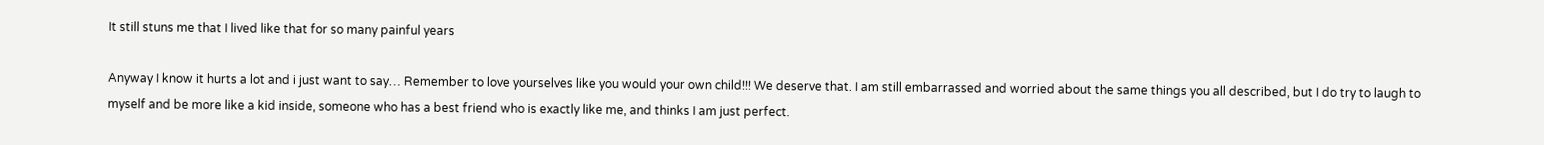It still stuns me that I lived like that for so many painful years

Anyway I know it hurts a lot and i just want to say… Remember to love yourselves like you would your own child!!! We deserve that. I am still embarrassed and worried about the same things you all described, but I do try to laugh to myself and be more like a kid inside, someone who has a best friend who is exactly like me, and thinks I am just perfect.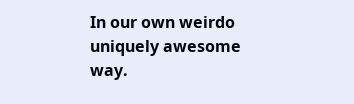In our own weirdo uniquely awesome way.